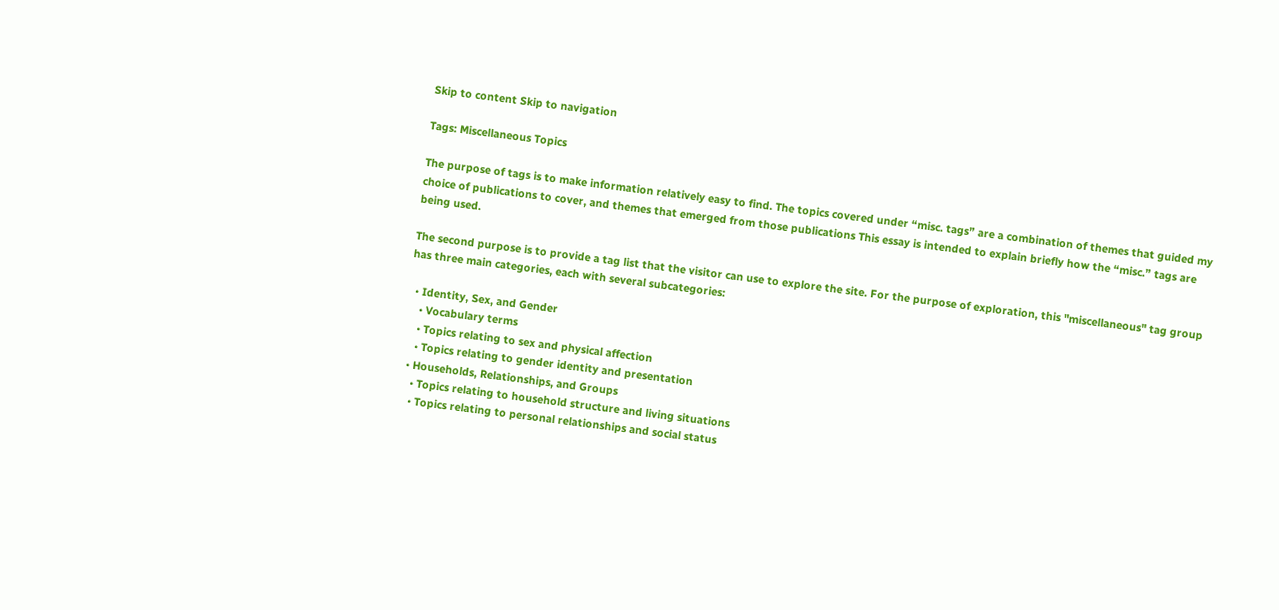Skip to content Skip to navigation

Tags: Miscellaneous Topics

The purpose of tags is to make information relatively easy to find. The topics covered under “misc. tags” are a combination of themes that guided my choice of publications to cover, and themes that emerged from those publications This essay is intended to explain briefly how the “misc.” tags are being used.

The second purpose is to provide a tag list that the visitor can use to explore the site. For the purpose of exploration, this "miscellaneous" tag group has three main categories, each with several subcategories:

  • Identity, Sex, and Gender
    • Vocabulary terms
    • Topics relating to sex and physical affection
    • Topics relating to gender identity and presentation
  • Households, Relationships, and Groups
    • Topics relating to household structure and living situations
    • Topics relating to personal relationships and social status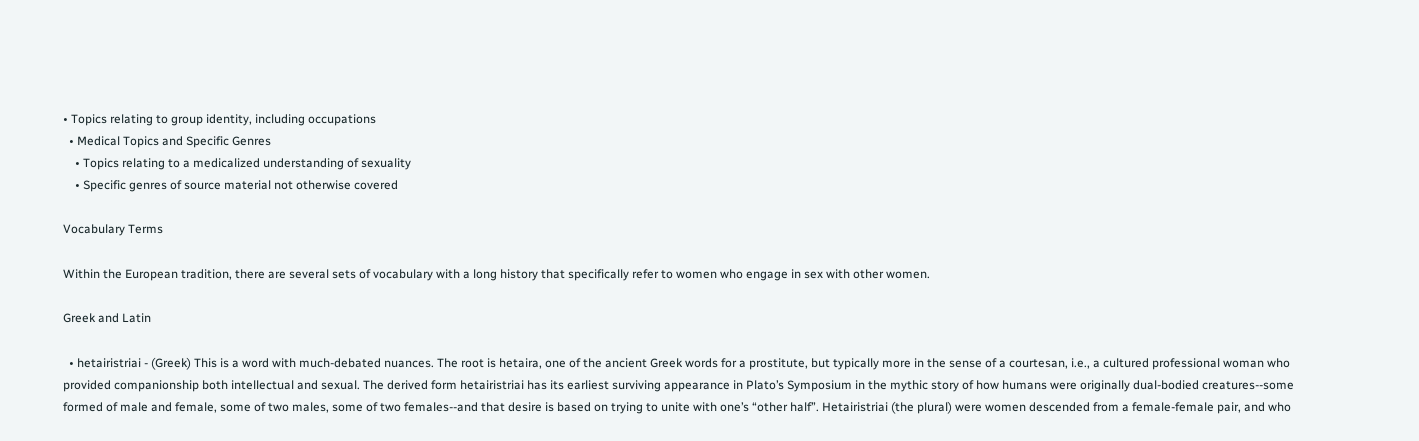• Topics relating to group identity, including occupations
  • Medical Topics and Specific Genres
    • Topics relating to a medicalized understanding of sexuality
    • Specific genres of source material not otherwise covered

Vocabulary Terms

Within the European tradition, there are several sets of vocabulary with a long history that specifically refer to women who engage in sex with other women.

Greek and Latin

  • hetairistriai - (Greek) This is a word with much-debated nuances. The root is hetaira, one of the ancient Greek words for a prostitute, but typically more in the sense of a courtesan, i.e., a cultured professional woman who provided companionship both intellectual and sexual. The derived form hetairistriai has its earliest surviving appearance in Plato’s Symposium in the mythic story of how humans were originally dual-bodied creatures--some formed of male and female, some of two males, some of two females--and that desire is based on trying to unite with one’s “other half”. Hetairistriai (the plural) were women descended from a female-female pair, and who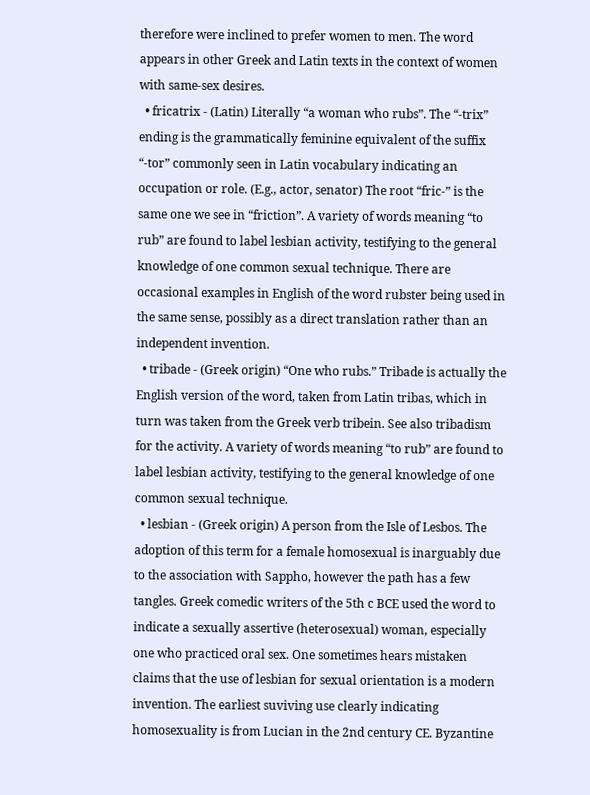therefore were inclined to prefer women to men. The word appears in other Greek and Latin texts in the context of women with same-sex desires.
  • fricatrix - (Latin) Literally “a woman who rubs”. The “-trix” ending is the grammatically feminine equivalent of the suffix “-tor” commonly seen in Latin vocabulary indicating an occupation or role. (E.g., actor, senator) The root “fric-” is the same one we see in “friction”. A variety of words meaning “to rub” are found to label lesbian activity, testifying to the general knowledge of one common sexual technique. There are occasional examples in English of the word rubster being used in the same sense, possibly as a direct translation rather than an independent invention.
  • tribade - (Greek origin) “One who rubs.” Tribade is actually the English version of the word, taken from Latin tribas, which in turn was taken from the Greek verb tribein. See also tribadism for the activity. A variety of words meaning “to rub” are found to label lesbian activity, testifying to the general knowledge of one common sexual technique.
  • lesbian - (Greek origin) A person from the Isle of Lesbos. The adoption of this term for a female homosexual is inarguably due to the association with Sappho, however the path has a few tangles. Greek comedic writers of the 5th c BCE used the word to indicate a sexually assertive (heterosexual) woman, especially one who practiced oral sex. One sometimes hears mistaken claims that the use of lesbian for sexual orientation is a modern invention. The earliest suviving use clearly indicating homosexuality is from Lucian in the 2nd century CE. Byzantine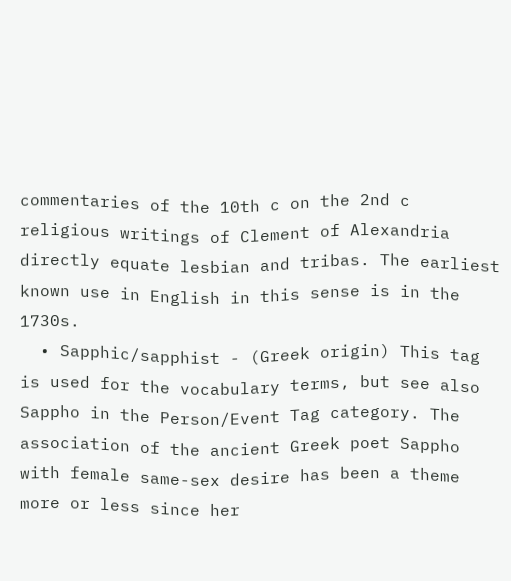commentaries of the 10th c on the 2nd c religious writings of Clement of Alexandria directly equate lesbian and tribas. The earliest known use in English in this sense is in the 1730s.
  • Sapphic/sapphist - (Greek origin) This tag is used for the vocabulary terms, but see also Sappho in the Person/Event Tag category. The association of the ancient Greek poet Sappho with female same-sex desire has been a theme more or less since her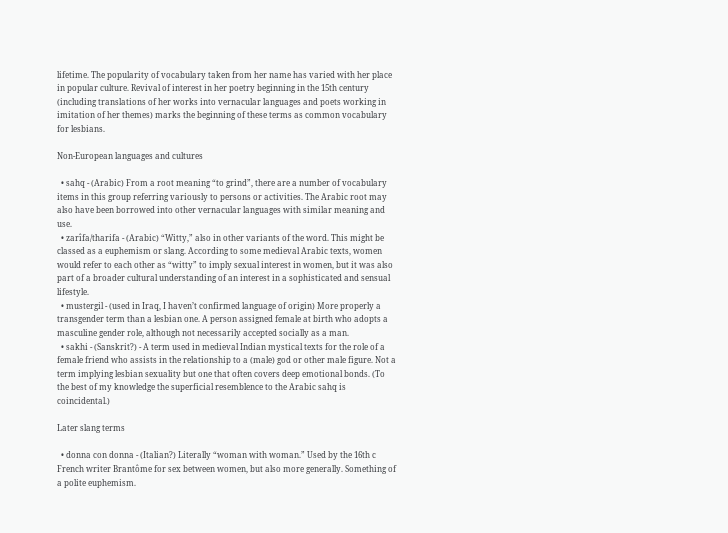lifetime. The popularity of vocabulary taken from her name has varied with her place in popular culture. Revival of interest in her poetry beginning in the 15th century (including translations of her works into vernacular languages and poets working in imitation of her themes) marks the beginning of these terms as common vocabulary for lesbians.

Non-European languages and cultures

  • sahq - (Arabic) From a root meaning “to grind”, there are a number of vocabulary items in this group referring variously to persons or activities. The Arabic root may also have been borrowed into other vernacular languages with similar meaning and use.
  • zarîfa/tharifa - (Arabic) “Witty,” also in other variants of the word. This might be classed as a euphemism or slang. According to some medieval Arabic texts, women would refer to each other as “witty” to imply sexual interest in women, but it was also part of a broader cultural understanding of an interest in a sophisticated and sensual lifestyle.
  • mustergil - (used in Iraq, I haven’t confirmed language of origin) More properly a transgender term than a lesbian one. A person assigned female at birth who adopts a masculine gender role, although not necessarily accepted socially as a man.
  • sakhi - (Sanskrit?) - A term used in medieval Indian mystical texts for the role of a female friend who assists in the relationship to a (male) god or other male figure. Not a term implying lesbian sexuality but one that often covers deep emotional bonds. (To the best of my knowledge the superficial resemblence to the Arabic sahq is coincidental.)

Later slang terms

  • donna con donna - (Italian?) Literally “woman with woman.” Used by the 16th c French writer Brantôme for sex between women, but also more generally. Something of a polite euphemism.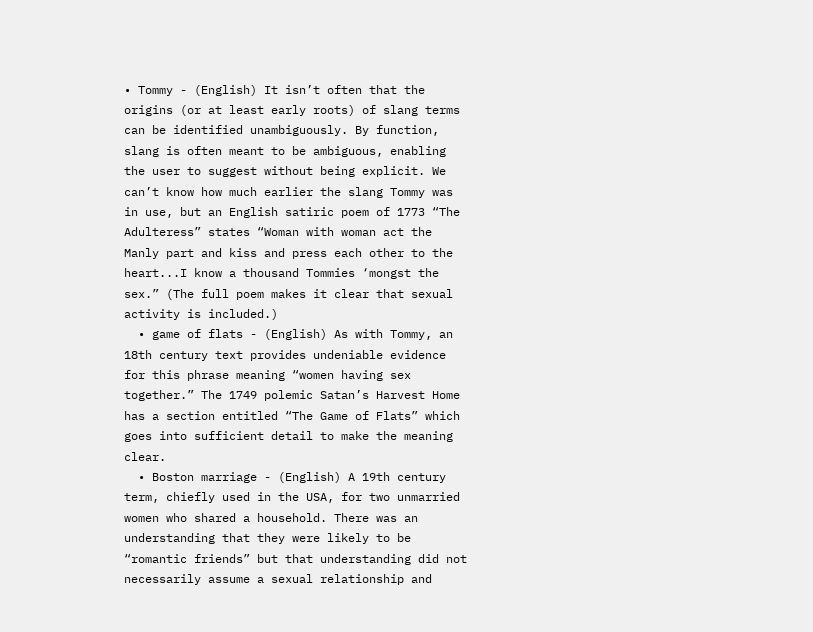• Tommy - (English) It isn’t often that the origins (or at least early roots) of slang terms can be identified unambiguously. By function, slang is often meant to be ambiguous, enabling the user to suggest without being explicit. We can’t know how much earlier the slang Tommy was in use, but an English satiric poem of 1773 “The Adulteress” states “Woman with woman act the Manly part and kiss and press each other to the heart...I know a thousand Tommies ‘mongst the sex.” (The full poem makes it clear that sexual activity is included.)
  • game of flats - (English) As with Tommy, an 18th century text provides undeniable evidence for this phrase meaning “women having sex together.” The 1749 polemic Satan’s Harvest Home has a section entitled “The Game of Flats” which goes into sufficient detail to make the meaning clear.
  • Boston marriage - (English) A 19th century term, chiefly used in the USA, for two unmarried women who shared a household. There was an understanding that they were likely to be “romantic friends” but that understanding did not necessarily assume a sexual relationship and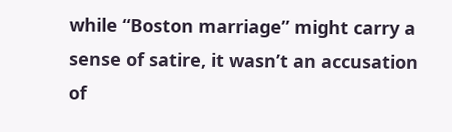while “Boston marriage” might carry a sense of satire, it wasn’t an accusation of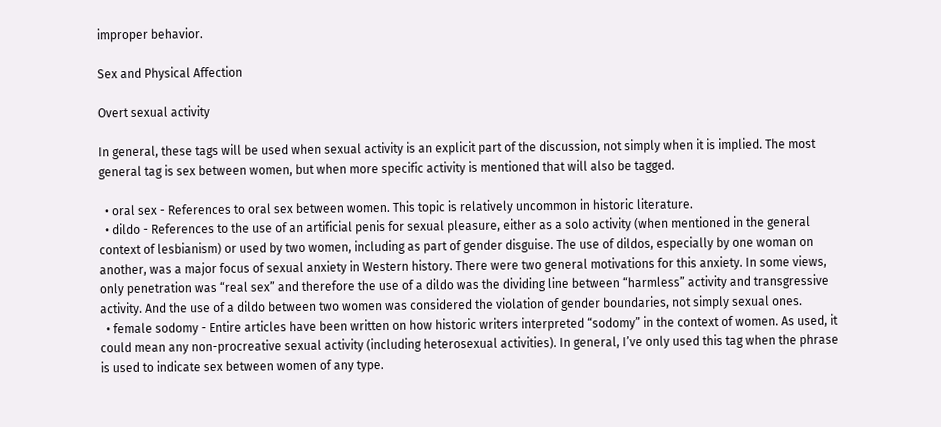improper behavior.

Sex and Physical Affection

Overt sexual activity

In general, these tags will be used when sexual activity is an explicit part of the discussion, not simply when it is implied. The most general tag is sex between women, but when more specific activity is mentioned that will also be tagged.

  • oral sex - References to oral sex between women. This topic is relatively uncommon in historic literature.
  • dildo - References to the use of an artificial penis for sexual pleasure, either as a solo activity (when mentioned in the general context of lesbianism) or used by two women, including as part of gender disguise. The use of dildos, especially by one woman on another, was a major focus of sexual anxiety in Western history. There were two general motivations for this anxiety. In some views, only penetration was “real sex” and therefore the use of a dildo was the dividing line between “harmless” activity and transgressive activity. And the use of a dildo between two women was considered the violation of gender boundaries, not simply sexual ones.
  • female sodomy - Entire articles have been written on how historic writers interpreted “sodomy” in the context of women. As used, it could mean any non-procreative sexual activity (including heterosexual activities). In general, I’ve only used this tag when the phrase is used to indicate sex between women of any type.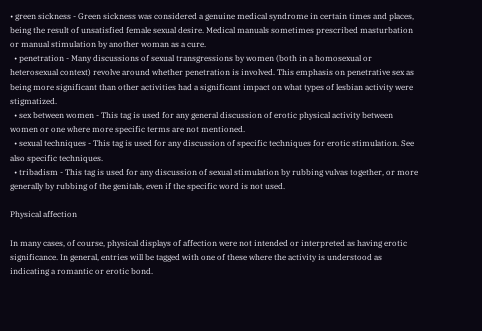• green sickness - Green sickness was considered a genuine medical syndrome in certain times and places, being the result of unsatisfied female sexual desire. Medical manuals sometimes prescribed masturbation or manual stimulation by another woman as a cure.
  • penetration - Many discussions of sexual transgressions by women (both in a homosexual or heterosexual context) revolve around whether penetration is involved. This emphasis on penetrative sex as being more significant than other activities had a significant impact on what types of lesbian activity were stigmatized.
  • sex between women - This tag is used for any general discussion of erotic physical activity between women or one where more specific terms are not mentioned.
  • sexual techniques - This tag is used for any discussion of specific techniques for erotic stimulation. See also specific techniques.
  • tribadism - This tag is used for any discussion of sexual stimulation by rubbing vulvas together, or more generally by rubbing of the genitals, even if the specific word is not used.

Physical affection

In many cases, of course, physical displays of affection were not intended or interpreted as having erotic significance. In general, entries will be tagged with one of these where the activity is understood as indicating a romantic or erotic bond.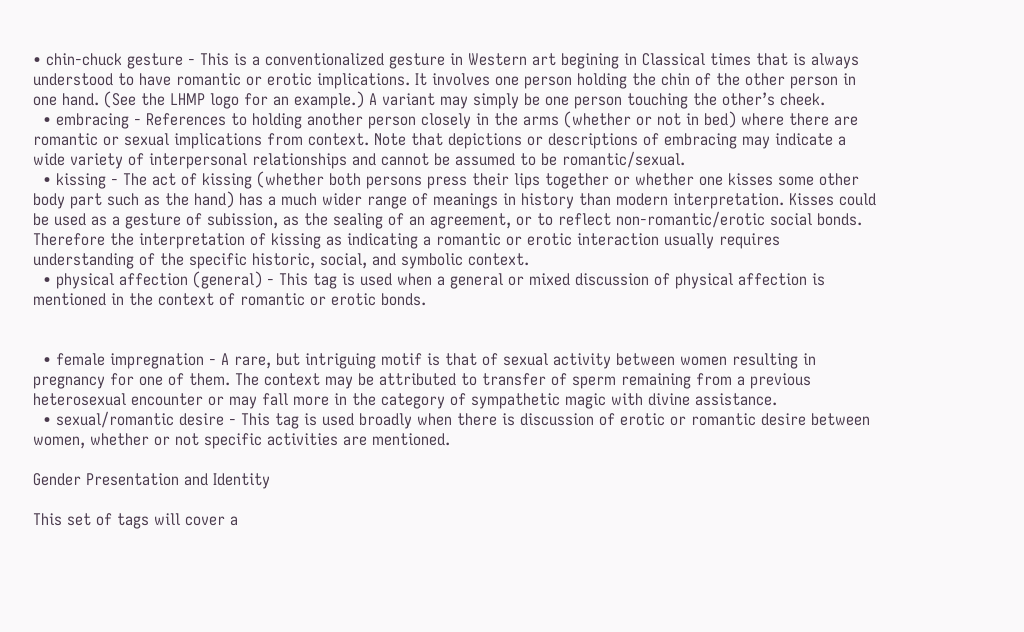• chin-chuck gesture - This is a conventionalized gesture in Western art begining in Classical times that is always understood to have romantic or erotic implications. It involves one person holding the chin of the other person in one hand. (See the LHMP logo for an example.) A variant may simply be one person touching the other’s cheek.
  • embracing - References to holding another person closely in the arms (whether or not in bed) where there are romantic or sexual implications from context. Note that depictions or descriptions of embracing may indicate a wide variety of interpersonal relationships and cannot be assumed to be romantic/sexual.
  • kissing - The act of kissing (whether both persons press their lips together or whether one kisses some other body part such as the hand) has a much wider range of meanings in history than modern interpretation. Kisses could be used as a gesture of subission, as the sealing of an agreement, or to reflect non-romantic/erotic social bonds. Therefore the interpretation of kissing as indicating a romantic or erotic interaction usually requires understanding of the specific historic, social, and symbolic context.
  • physical affection (general) - This tag is used when a general or mixed discussion of physical affection is mentioned in the context of romantic or erotic bonds.


  • female impregnation - A rare, but intriguing motif is that of sexual activity between women resulting in pregnancy for one of them. The context may be attributed to transfer of sperm remaining from a previous heterosexual encounter or may fall more in the category of sympathetic magic with divine assistance.
  • sexual/romantic desire - This tag is used broadly when there is discussion of erotic or romantic desire between women, whether or not specific activities are mentioned.

Gender Presentation and Identity

This set of tags will cover a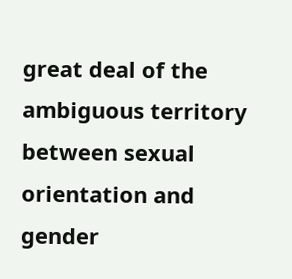great deal of the ambiguous territory between sexual orientation and gender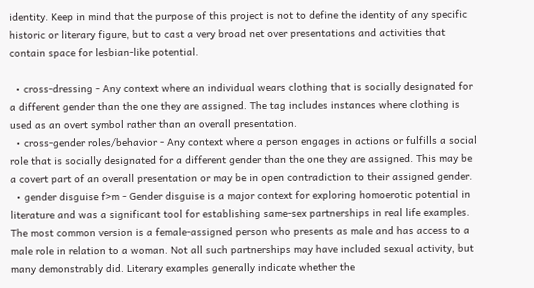identity. Keep in mind that the purpose of this project is not to define the identity of any specific historic or literary figure, but to cast a very broad net over presentations and activities that contain space for lesbian-like potential.

  • cross-dressing - Any context where an individual wears clothing that is socially designated for a different gender than the one they are assigned. The tag includes instances where clothing is used as an overt symbol rather than an overall presentation.
  • cross-gender roles/behavior - Any context where a person engages in actions or fulfills a social role that is socially designated for a different gender than the one they are assigned. This may be a covert part of an overall presentation or may be in open contradiction to their assigned gender.
  • gender disguise f>m - Gender disguise is a major context for exploring homoerotic potential in literature and was a significant tool for establishing same-sex partnerships in real life examples. The most common version is a female-assigned person who presents as male and has access to a male role in relation to a woman. Not all such partnerships may have included sexual activity, but many demonstrably did. Literary examples generally indicate whether the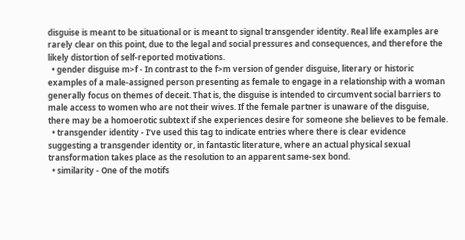disguise is meant to be situational or is meant to signal transgender identity. Real life examples are rarely clear on this point, due to the legal and social pressures and consequences, and therefore the likely distortion of self-reported motivations.
  • gender disguise m>f - In contrast to the f>m version of gender disguise, literary or historic examples of a male-assigned person presenting as female to engage in a relationship with a woman generally focus on themes of deceit. That is, the disguise is intended to circumvent social barriers to male access to women who are not their wives. If the female partner is unaware of the disguise, there may be a homoerotic subtext if she experiences desire for someone she believes to be female.
  • transgender identity - I’ve used this tag to indicate entries where there is clear evidence suggesting a transgender identity or, in fantastic literature, where an actual physical sexual transformation takes place as the resolution to an apparent same-sex bond.
  • similarity - One of the motifs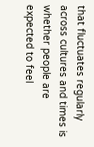that fluctuates regularly across cultures and times is whether people are expected to feel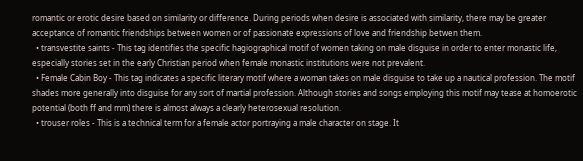romantic or erotic desire based on similarity or difference. During periods when desire is associated with similarity, there may be greater acceptance of romantic friendships between women or of passionate expressions of love and friendship betwen them.
  • transvestite saints - This tag identifies the specific hagiographical motif of women taking on male disguise in order to enter monastic life, especially stories set in the early Christian period when female monastic institutions were not prevalent.
  • Female Cabin Boy - This tag indicates a specific literary motif where a woman takes on male disguise to take up a nautical profession. The motif shades more generally into disguise for any sort of martial profession. Although stories and songs employing this motif may tease at homoerotic potential (both ff and mm) there is almost always a clearly heterosexual resolution.
  • trouser roles - This is a technical term for a female actor portraying a male character on stage. It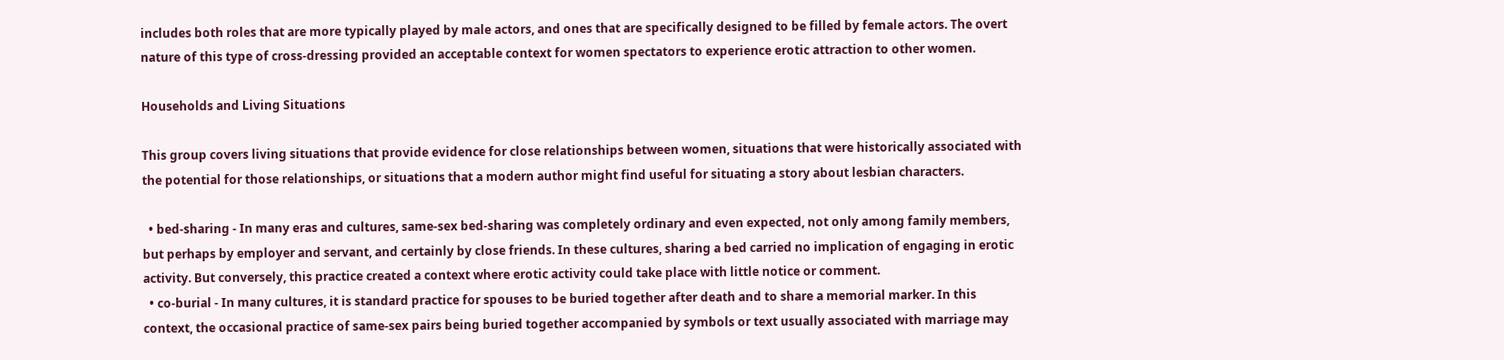includes both roles that are more typically played by male actors, and ones that are specifically designed to be filled by female actors. The overt nature of this type of cross-dressing provided an acceptable context for women spectators to experience erotic attraction to other women.

Households and Living Situations

This group covers living situations that provide evidence for close relationships between women, situations that were historically associated with the potential for those relationships, or situations that a modern author might find useful for situating a story about lesbian characters.

  • bed-sharing - In many eras and cultures, same-sex bed-sharing was completely ordinary and even expected, not only among family members, but perhaps by employer and servant, and certainly by close friends. In these cultures, sharing a bed carried no implication of engaging in erotic activity. But conversely, this practice created a context where erotic activity could take place with little notice or comment.
  • co-burial - In many cultures, it is standard practice for spouses to be buried together after death and to share a memorial marker. In this context, the occasional practice of same-sex pairs being buried together accompanied by symbols or text usually associated with marriage may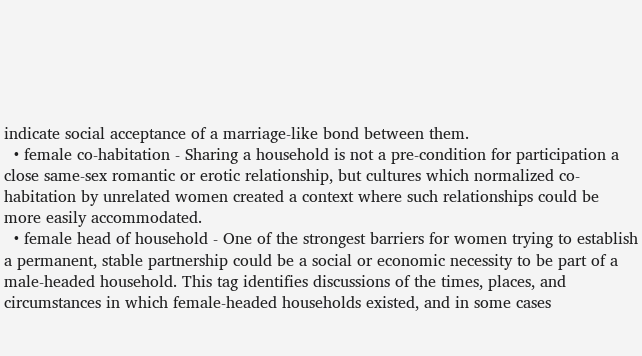indicate social acceptance of a marriage-like bond between them.
  • female co-habitation - Sharing a household is not a pre-condition for participation a close same-sex romantic or erotic relationship, but cultures which normalized co-habitation by unrelated women created a context where such relationships could be more easily accommodated.
  • female head of household - One of the strongest barriers for women trying to establish a permanent, stable partnership could be a social or economic necessity to be part of a male-headed household. This tag identifies discussions of the times, places, and circumstances in which female-headed households existed, and in some cases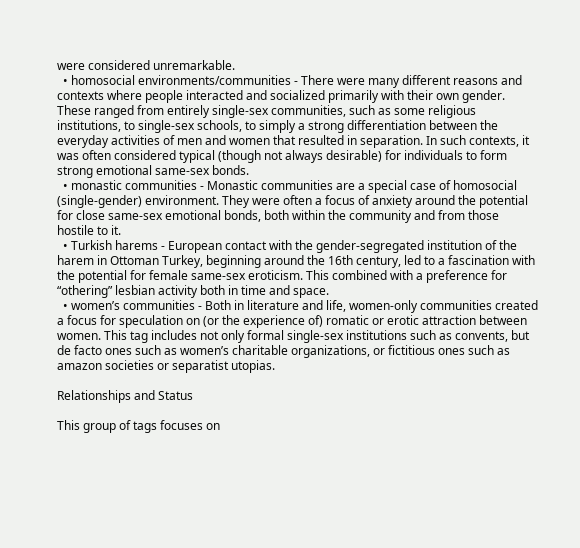were considered unremarkable.
  • homosocial environments/communities - There were many different reasons and contexts where people interacted and socialized primarily with their own gender. These ranged from entirely single-sex communities, such as some religious institutions, to single-sex schools, to simply a strong differentiation between the everyday activities of men and women that resulted in separation. In such contexts, it was often considered typical (though not always desirable) for individuals to form strong emotional same-sex bonds.
  • monastic communities - Monastic communities are a special case of homosocial (single-gender) environment. They were often a focus of anxiety around the potential for close same-sex emotional bonds, both within the community and from those hostile to it.
  • Turkish harems - European contact with the gender-segregated institution of the harem in Ottoman Turkey, beginning around the 16th century, led to a fascination with the potential for female same-sex eroticism. This combined with a preference for “othering” lesbian activity both in time and space.
  • women’s communities - Both in literature and life, women-only communities created a focus for speculation on (or the experience of) romatic or erotic attraction between women. This tag includes not only formal single-sex institutions such as convents, but de facto ones such as women’s charitable organizations, or fictitious ones such as amazon societies or separatist utopias.

Relationships and Status

This group of tags focuses on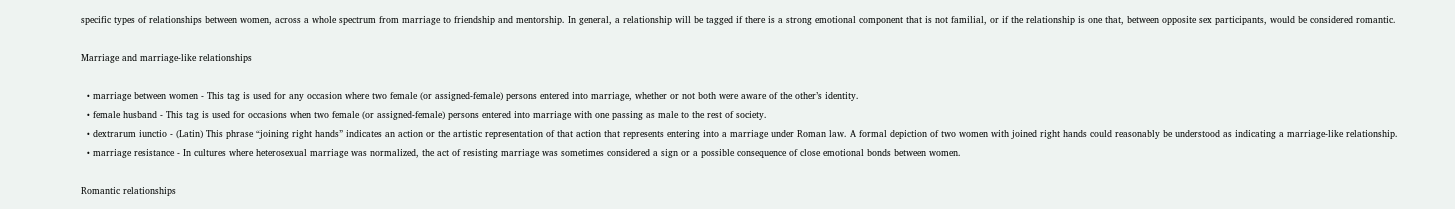specific types of relationships between women, across a whole spectrum from marriage to friendship and mentorship. In general, a relationship will be tagged if there is a strong emotional component that is not familial, or if the relationship is one that, between opposite sex participants, would be considered romantic.

Marriage and marriage-like relationships

  • marriage between women - This tag is used for any occasion where two female (or assigned-female) persons entered into marriage, whether or not both were aware of the other’s identity.
  • female husband - This tag is used for occasions when two female (or assigned-female) persons entered into marriage with one passing as male to the rest of society.
  • dextrarum iunctio - (Latin) This phrase “joining right hands” indicates an action or the artistic representation of that action that represents entering into a marriage under Roman law. A formal depiction of two women with joined right hands could reasonably be understood as indicating a marriage-like relationship.
  • marriage resistance - In cultures where heterosexual marriage was normalized, the act of resisting marriage was sometimes considered a sign or a possible consequence of close emotional bonds between women.

Romantic relationships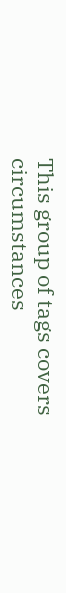This group of tags covers circumstances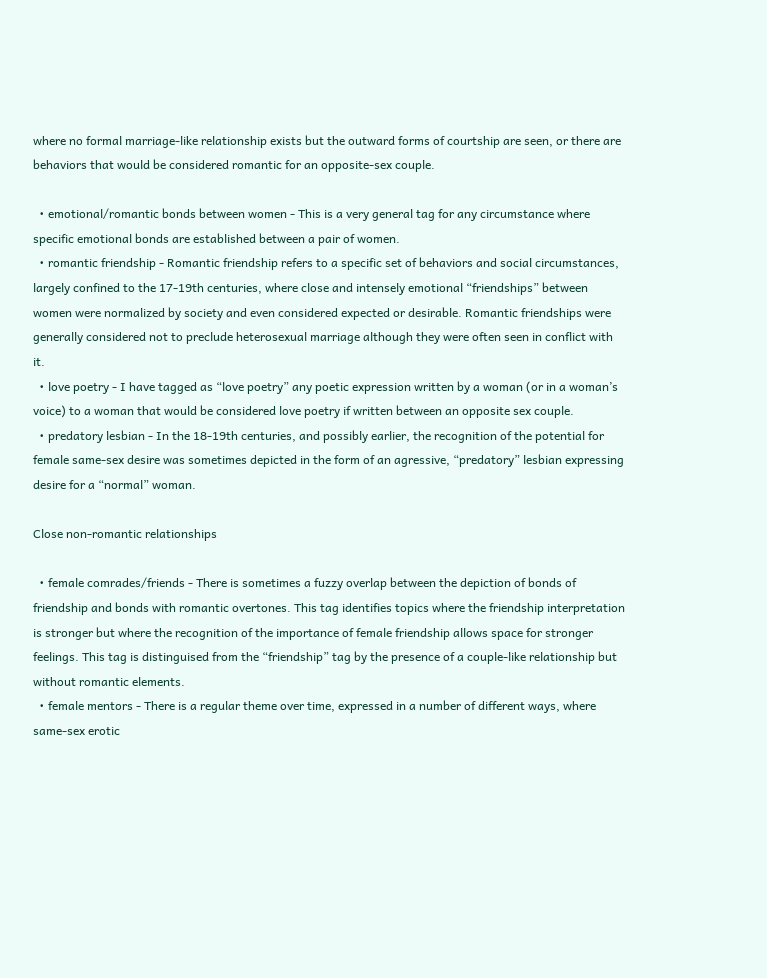where no formal marriage-like relationship exists but the outward forms of courtship are seen, or there are behaviors that would be considered romantic for an opposite-sex couple.

  • emotional/romantic bonds between women - This is a very general tag for any circumstance where specific emotional bonds are established between a pair of women.
  • romantic friendship - Romantic friendship refers to a specific set of behaviors and social circumstances, largely confined to the 17-19th centuries, where close and intensely emotional “friendships” between women were normalized by society and even considered expected or desirable. Romantic friendships were generally considered not to preclude heterosexual marriage although they were often seen in conflict with it.
  • love poetry - I have tagged as “love poetry” any poetic expression written by a woman (or in a woman’s voice) to a woman that would be considered love poetry if written between an opposite sex couple.
  • predatory lesbian - In the 18-19th centuries, and possibly earlier, the recognition of the potential for female same-sex desire was sometimes depicted in the form of an agressive, “predatory” lesbian expressing desire for a “normal” woman.

Close non-romantic relationships

  • female comrades/friends - There is sometimes a fuzzy overlap between the depiction of bonds of friendship and bonds with romantic overtones. This tag identifies topics where the friendship interpretation is stronger but where the recognition of the importance of female friendship allows space for stronger feelings. This tag is distinguised from the “friendship” tag by the presence of a couple-like relationship but without romantic elements.
  • female mentors - There is a regular theme over time, expressed in a number of different ways, where same-sex erotic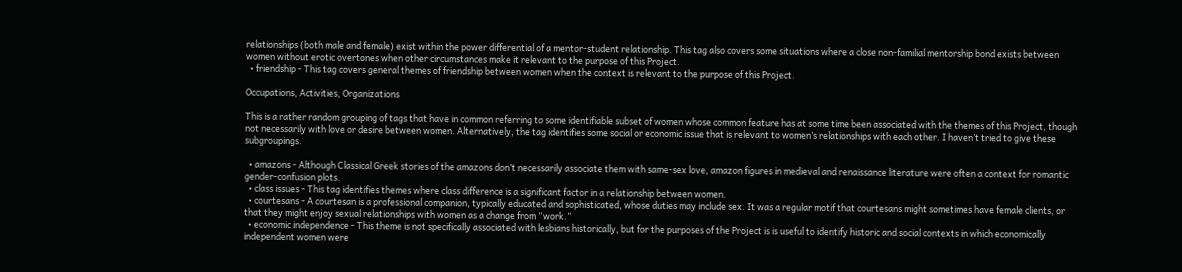relationships (both male and female) exist within the power differential of a mentor-student relationship. This tag also covers some situations where a close non-familial mentorship bond exists between women without erotic overtones when other circumstances make it relevant to the purpose of this Project.
  • friendship - This tag covers general themes of friendship between women when the context is relevant to the purpose of this Project.

Occupations, Activities, Organizations

This is a rather random grouping of tags that have in common referring to some identifiable subset of women whose common feature has at some time been associated with the themes of this Project, though not necessarily with love or desire between women. Alternatively, the tag identifies some social or economic issue that is relevant to women’s relationships with each other. I haven’t tried to give these subgroupings.

  • amazons - Although Classical Greek stories of the amazons don’t necessarily associate them with same-sex love, amazon figures in medieval and renaissance literature were often a context for romantic gender-confusion plots.
  • class issues - This tag identifies themes where class difference is a significant factor in a relationship between women.
  • courtesans - A courtesan is a professional companion, typically educated and sophisticated, whose duties may include sex. It was a regular motif that courtesans might sometimes have female clients, or that they might enjoy sexual relationships with women as a change from “work.”
  • economic independence - This theme is not specifically associated with lesbians historically, but for the purposes of the Project is is useful to identify historic and social contexts in which economically independent women were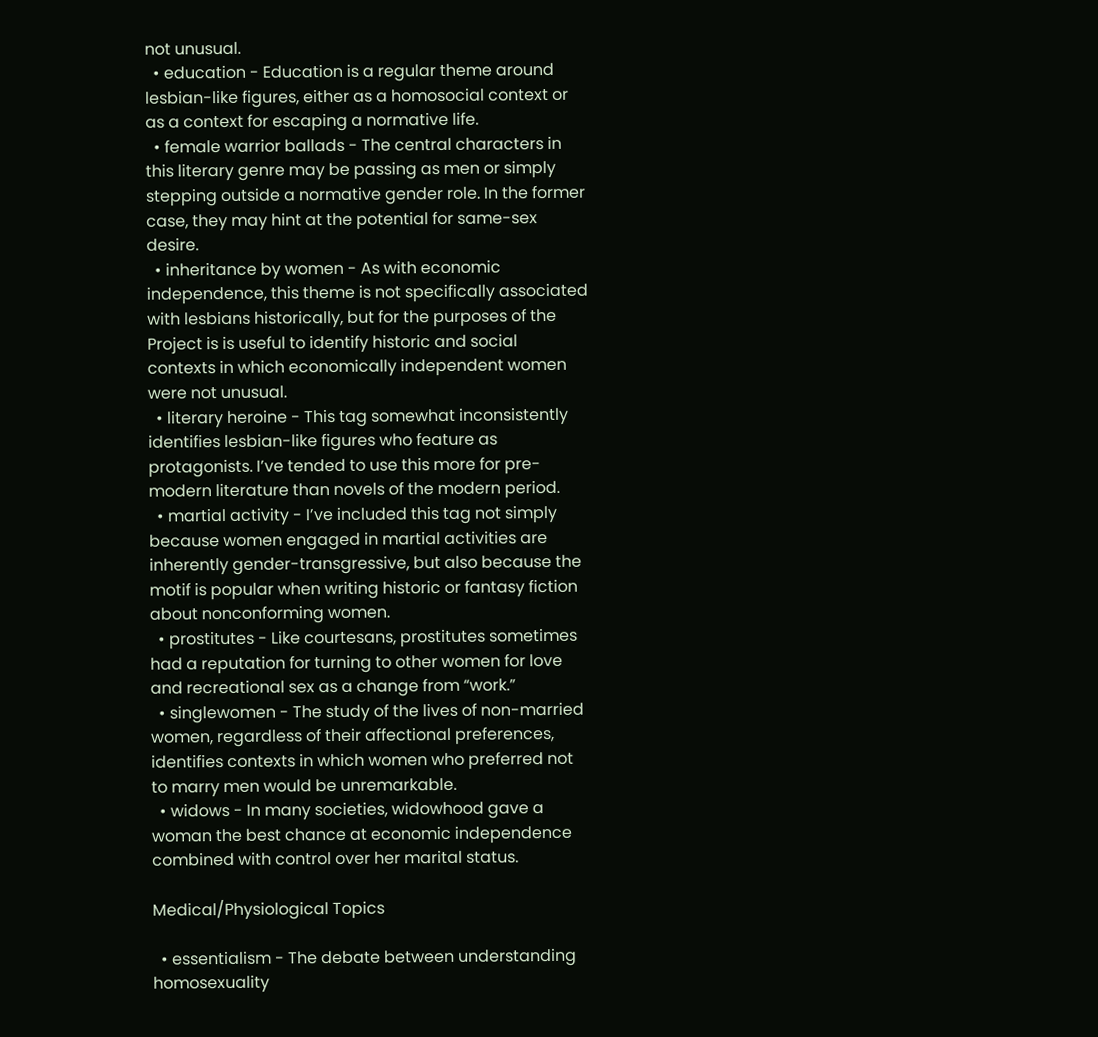not unusual.
  • education - Education is a regular theme around lesbian-like figures, either as a homosocial context or as a context for escaping a normative life.
  • female warrior ballads - The central characters in this literary genre may be passing as men or simply stepping outside a normative gender role. In the former case, they may hint at the potential for same-sex desire.
  • inheritance by women - As with economic independence, this theme is not specifically associated with lesbians historically, but for the purposes of the Project is is useful to identify historic and social contexts in which economically independent women were not unusual.
  • literary heroine - This tag somewhat inconsistently identifies lesbian-like figures who feature as protagonists. I’ve tended to use this more for pre-modern literature than novels of the modern period.
  • martial activity - I’ve included this tag not simply because women engaged in martial activities are inherently gender-transgressive, but also because the motif is popular when writing historic or fantasy fiction about nonconforming women.
  • prostitutes - Like courtesans, prostitutes sometimes had a reputation for turning to other women for love and recreational sex as a change from “work.”
  • singlewomen - The study of the lives of non-married women, regardless of their affectional preferences, identifies contexts in which women who preferred not to marry men would be unremarkable.
  • widows - In many societies, widowhood gave a woman the best chance at economic independence combined with control over her marital status.

Medical/Physiological Topics

  • essentialism - The debate between understanding homosexuality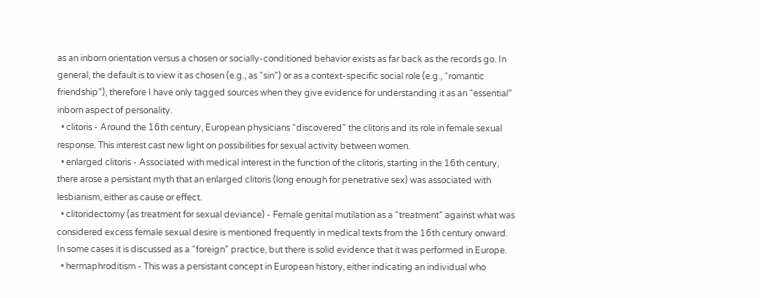as an inborn orientation versus a chosen or socially-conditioned behavior exists as far back as the records go. In general, the default is to view it as chosen (e.g., as “sin”) or as a context-specific social role (e.g., “romantic friendship”), therefore I have only tagged sources when they give evidence for understanding it as an “essential” inborn aspect of personality.
  • clitoris - Around the 16th century, European physicians “discovered” the clitoris and its role in female sexual response. This interest cast new light on possibilities for sexual activity between women.
  • enlarged clitoris - Associated with medical interest in the function of the clitoris, starting in the 16th century, there arose a persistant myth that an enlarged clitoris (long enough for penetrative sex) was associated with lesbianism, either as cause or effect.
  • clitoridectomy (as treatment for sexual deviance) - Female genital mutilation as a “treatment” against what was considered excess female sexual desire is mentioned frequently in medical texts from the 16th century onward. In some cases it is discussed as a “foreign” practice, but there is solid evidence that it was performed in Europe.
  • hermaphroditism - This was a persistant concept in European history, either indicating an individual who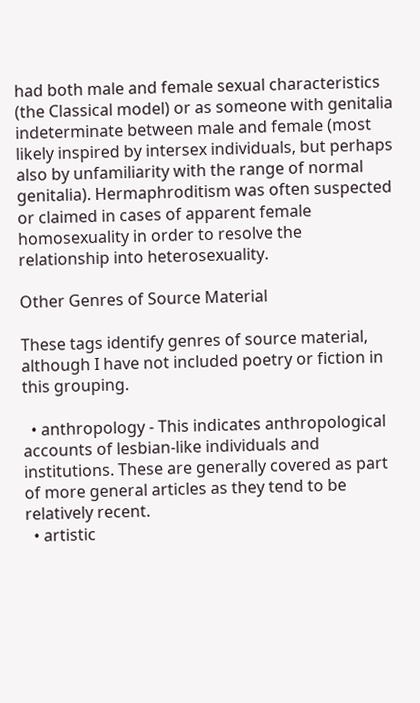had both male and female sexual characteristics (the Classical model) or as someone with genitalia indeterminate between male and female (most likely inspired by intersex individuals, but perhaps also by unfamiliarity with the range of normal genitalia). Hermaphroditism was often suspected or claimed in cases of apparent female homosexuality in order to resolve the relationship into heterosexuality.

Other Genres of Source Material

These tags identify genres of source material, although I have not included poetry or fiction in this grouping.

  • anthropology - This indicates anthropological accounts of lesbian-like individuals and institutions. These are generally covered as part of more general articles as they tend to be relatively recent.
  • artistic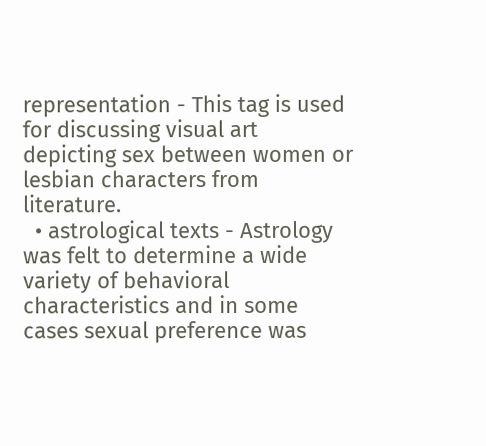representation - This tag is used for discussing visual art depicting sex between women or lesbian characters from literature.
  • astrological texts - Astrology was felt to determine a wide variety of behavioral characteristics and in some cases sexual preference was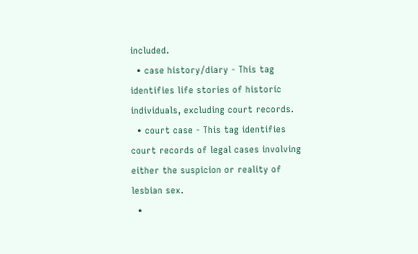included.
  • case history/diary - This tag identifies life stories of historic individuals, excluding court records.
  • court case - This tag identifies court records of legal cases involving either the suspicion or reality of lesbian sex.
  •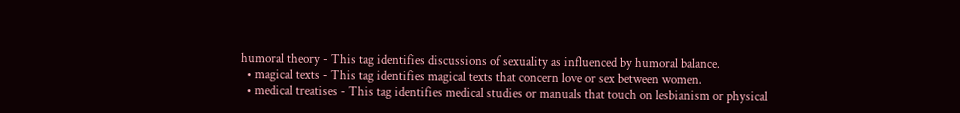humoral theory - This tag identifies discussions of sexuality as influenced by humoral balance.
  • magical texts - This tag identifies magical texts that concern love or sex between women.
  • medical treatises - This tag identifies medical studies or manuals that touch on lesbianism or physical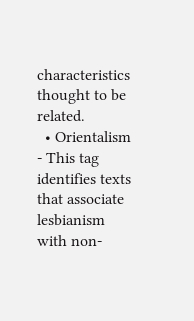characteristics thought to be related.
  • Orientalism - This tag identifies texts that associate lesbianism with non-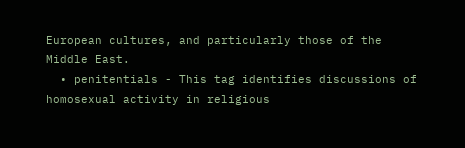European cultures, and particularly those of the Middle East.
  • penitentials - This tag identifies discussions of homosexual activity in religious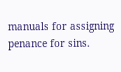manuals for assigning penance for sins.